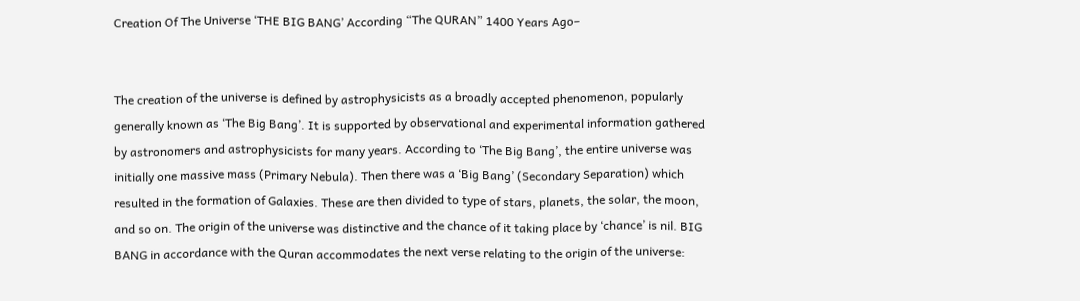Creation Of The Universe ‘THE BIG BANG’ According “The QURAN” 1400 Years Ago–


The creation of the universe is defined by astrophysicists as a broadly accepted phenomenon, popularly generally known as ‘The Big Bang’. It is supported by observational and experimental information gathered by astronomers and astrophysicists for many years. According to ‘The Big Bang’, the entire universe was initially one massive mass (Primary Nebula). Then there was a ‘Big Bang’ (Secondary Separation) which resulted in the formation of Galaxies. These are then divided to type of stars, planets, the solar, the moon, and so on. The origin of the universe was distinctive and the chance of it taking place by ‘chance’ is nil. BIG BANG in accordance with the Quran accommodates the next verse relating to the origin of the universe: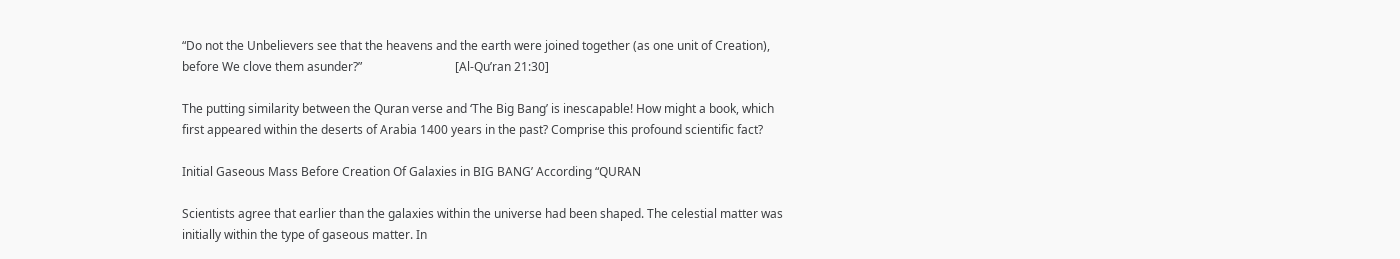“Do not the Unbelievers see that the heavens and the earth were joined together (as one unit of Creation), before We clove them asunder?”                               [Al-Qu’ran 21:30]

The putting similarity between the Quran verse and ‘The Big Bang’ is inescapable! How might a book, which first appeared within the deserts of Arabia 1400 years in the past? Comprise this profound scientific fact?

Initial Gaseous Mass Before Creation Of Galaxies in BIG BANG’ According “QURAN

Scientists agree that earlier than the galaxies within the universe had been shaped. The celestial matter was initially within the type of gaseous matter. In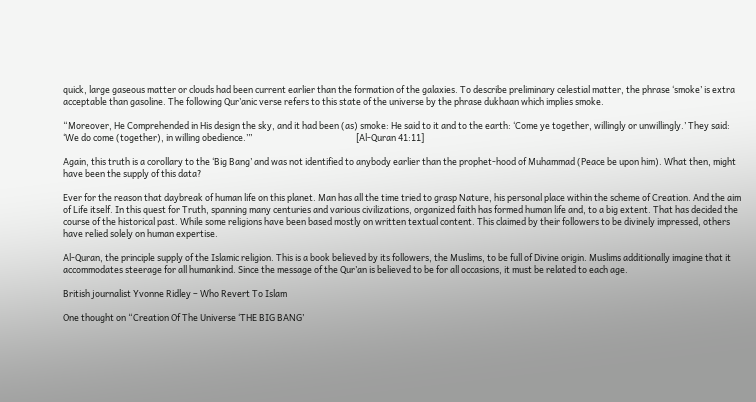quick, large gaseous matter or clouds had been current earlier than the formation of the galaxies. To describe preliminary celestial matter, the phrase ‘smoke’ is extra acceptable than gasoline. The following Qur’anic verse refers to this state of the universe by the phrase dukhaan which implies smoke.

“Moreover, He Comprehended in His design the sky, and it had been (as) smoke: He said to it and to the earth: ‘Come ye together, willingly or unwillingly.’ They said: ‘We do come (together), in willing obedience.’”                                                    [Al-Quran 41:11]

Again, this truth is a corollary to the ‘Big Bang’ and was not identified to anybody earlier than the prophet-hood of Muhammad (Peace be upon him). What then, might have been the supply of this data?

Ever for the reason that daybreak of human life on this planet. Man has all the time tried to grasp Nature, his personal place within the scheme of Creation. And the aim of Life itself. In this quest for Truth, spanning many centuries and various civilizations, organized faith has formed human life and, to a big extent. That has decided the course of the historical past. While some religions have been based mostly on written textual content. This claimed by their followers to be divinely impressed, others have relied solely on human expertise.

Al-Quran, the principle supply of the Islamic religion. This is a book believed by its followers, the Muslims, to be full of Divine origin. Muslims additionally imagine that it accommodates steerage for all humankind. Since the message of the Qur’an is believed to be for all occasions, it must be related to each age.

British journalist Yvonne Ridley – Who Revert To Islam

One thought on “Creation Of The Universe ‘THE BIG BANG’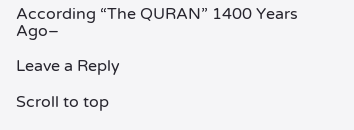According “The QURAN” 1400 Years Ago–

Leave a Reply

Scroll to top